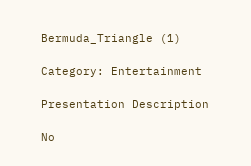Bermuda_Triangle (1)

Category: Entertainment

Presentation Description

No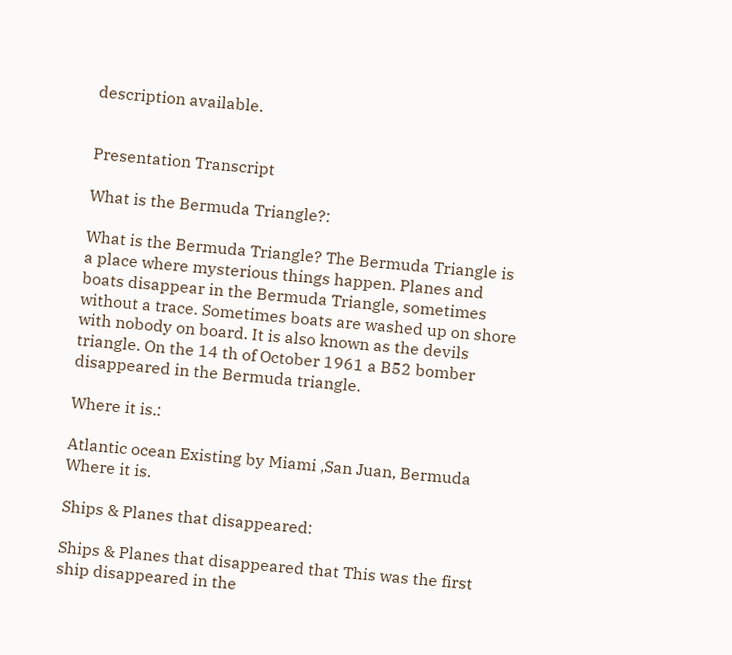description available.


Presentation Transcript

What is the Bermuda Triangle?:

What is the Bermuda Triangle? The Bermuda Triangle is a place where mysterious things happen. Planes and boats disappear in the Bermuda Triangle, sometimes without a trace. Sometimes boats are washed up on shore with nobody on board. It is also known as the devils triangle. On the 14 th of October 1961 a B52 bomber disappeared in the Bermuda triangle.

Where it is.:

Atlantic ocean Existing by Miami ,San Juan, Bermuda Where it is.

Ships & Planes that disappeared:

Ships & Planes that disappeared that This was the first ship disappeared in the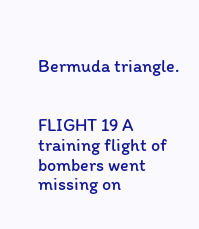Bermuda triangle.


FLIGHT 19 A training flight of bombers went missing on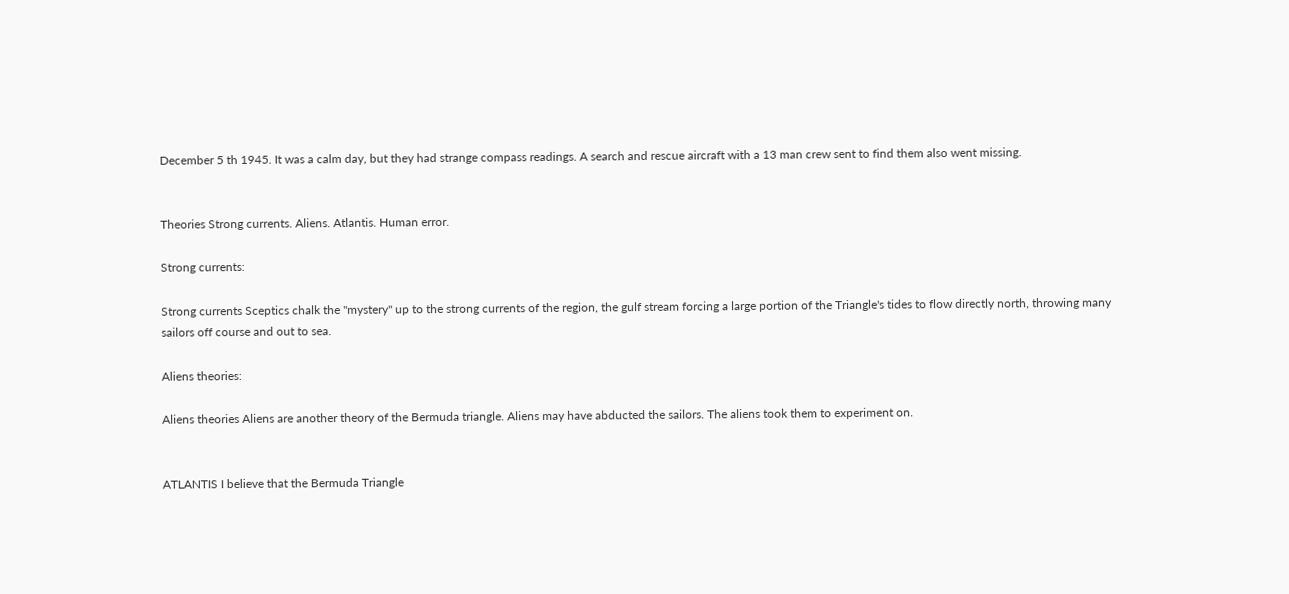December 5 th 1945. It was a calm day, but they had strange compass readings. A search and rescue aircraft with a 13 man crew sent to find them also went missing.


Theories Strong currents. Aliens. Atlantis. Human error.

Strong currents:

Strong currents Sceptics chalk the "mystery" up to the strong currents of the region, the gulf stream forcing a large portion of the Triangle's tides to flow directly north, throwing many sailors off course and out to sea.

Aliens theories:

Aliens theories Aliens are another theory of the Bermuda triangle. Aliens may have abducted the sailors. The aliens took them to experiment on.


ATLANTIS I believe that the Bermuda Triangle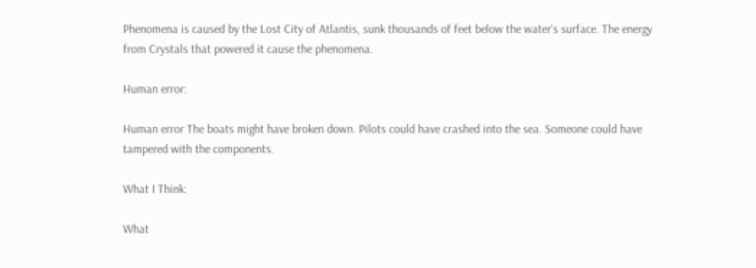Phenomena is caused by the Lost City of Atlantis, sunk thousands of feet below the water's surface. The energy from Crystals that powered it cause the phenomena.

Human error:

Human error The boats might have broken down. Pilots could have crashed into the sea. Someone could have tampered with the components.

What I Think:

What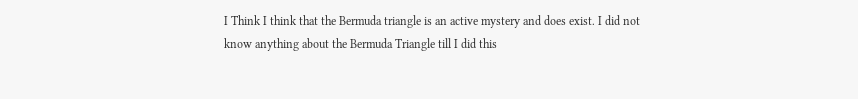I Think I think that the Bermuda triangle is an active mystery and does exist. I did not know anything about the Bermuda Triangle till I did this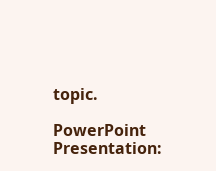topic.

PowerPoint Presentation: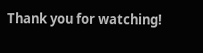Thank you for watching!